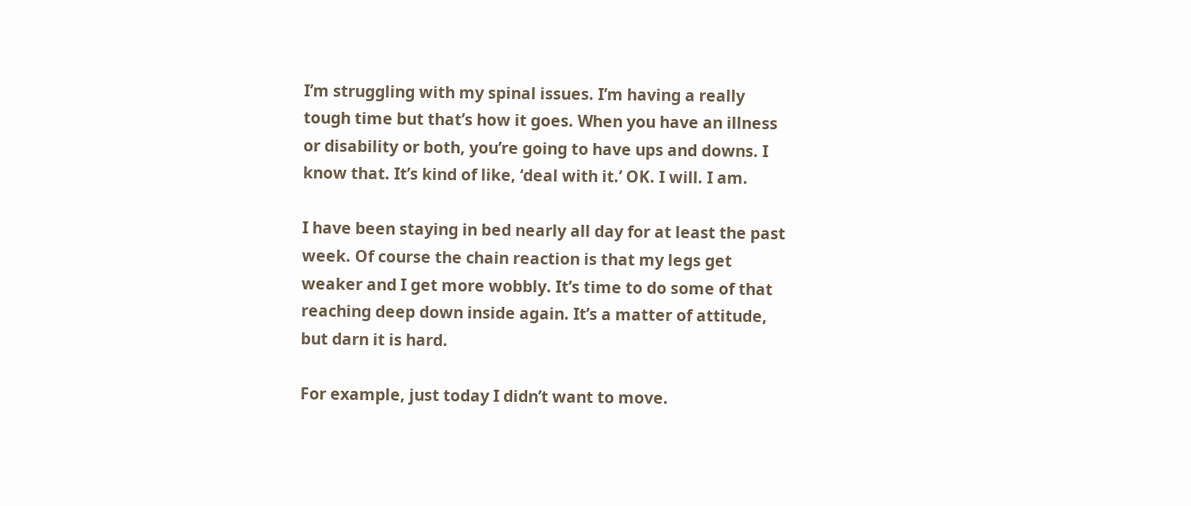I’m struggling with my spinal issues. I’m having a really tough time but that’s how it goes. When you have an illness or disability or both, you’re going to have ups and downs. I know that. It’s kind of like, ‘deal with it.’ OK. I will. I am.

I have been staying in bed nearly all day for at least the past week. Of course the chain reaction is that my legs get weaker and I get more wobbly. It’s time to do some of that reaching deep down inside again. It’s a matter of attitude, but darn it is hard.

For example, just today I didn’t want to move.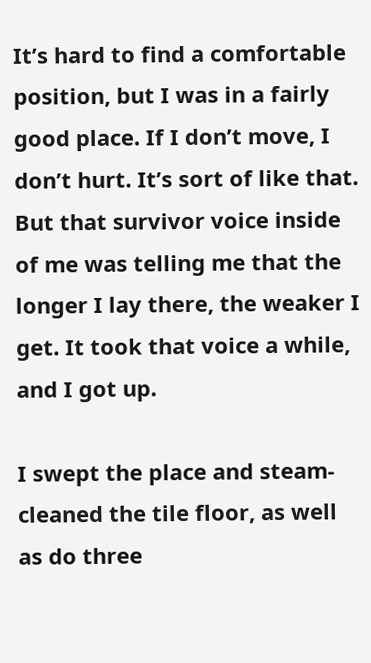It’s hard to find a comfortable position, but I was in a fairly good place. If I don’t move, I don’t hurt. It’s sort of like that. But that survivor voice inside of me was telling me that the longer I lay there, the weaker I get. It took that voice a while, and I got up.

I swept the place and steam-cleaned the tile floor, as well as do three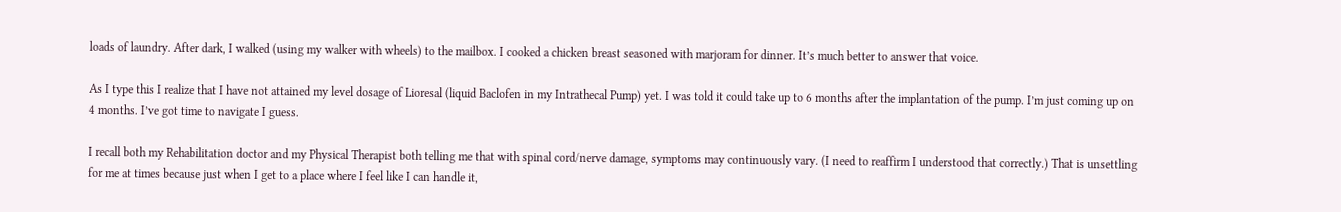loads of laundry. After dark, I walked (using my walker with wheels) to the mailbox. I cooked a chicken breast seasoned with marjoram for dinner. It’s much better to answer that voice.

As I type this I realize that I have not attained my level dosage of Lioresal (liquid Baclofen in my Intrathecal Pump) yet. I was told it could take up to 6 months after the implantation of the pump. I’m just coming up on 4 months. I’ve got time to navigate I guess.

I recall both my Rehabilitation doctor and my Physical Therapist both telling me that with spinal cord/nerve damage, symptoms may continuously vary. (I need to reaffirm I understood that correctly.) That is unsettling for me at times because just when I get to a place where I feel like I can handle it,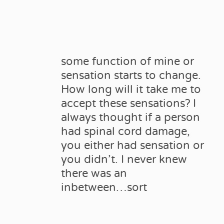some function of mine or sensation starts to change. How long will it take me to accept these sensations? I always thought if a person had spinal cord damage, you either had sensation or you didn’t. I never knew there was an inbetween…sort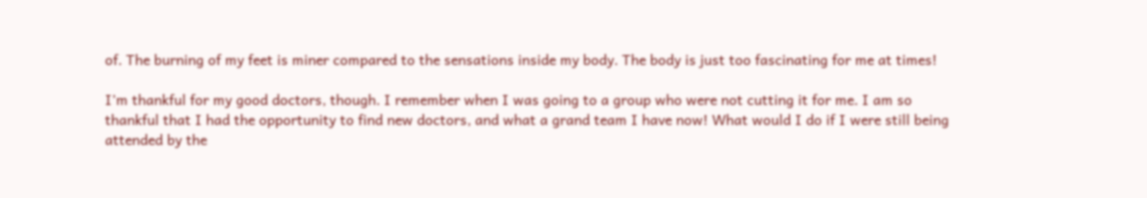of. The burning of my feet is miner compared to the sensations inside my body. The body is just too fascinating for me at times!

I’m thankful for my good doctors, though. I remember when I was going to a group who were not cutting it for me. I am so thankful that I had the opportunity to find new doctors, and what a grand team I have now! What would I do if I were still being attended by the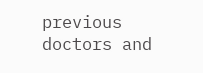previous doctors and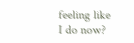feeling like I do now?